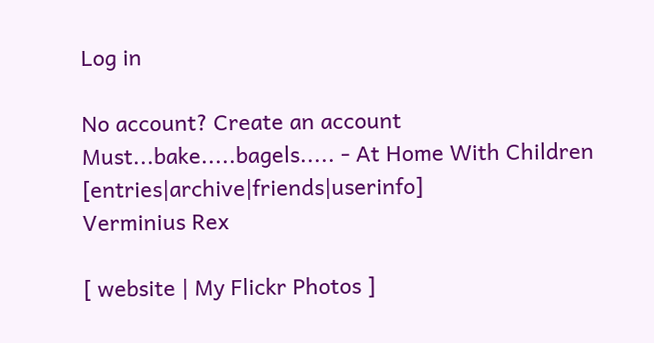Log in

No account? Create an account
Must...bake.....bagels..... - At Home With Children [entries|archive|friends|userinfo]
Verminius Rex

[ website | My Flickr Photos ]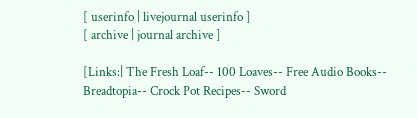[ userinfo | livejournal userinfo ]
[ archive | journal archive ]

[Links:| The Fresh Loaf-- 100 Loaves-- Free Audio Books-- Breadtopia-- Crock Pot Recipes-- Sword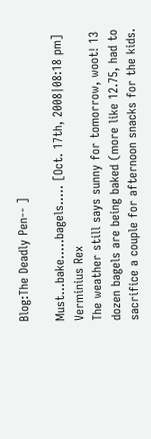Blog:The Deadly Pen-- ]

Must...bake.....bagels..... [Oct. 17th, 2008|08:18 pm]
Verminius Rex
The weather still says sunny for tomorrow, woot! 13 dozen bagels are being baked (more like 12.75, had to sacrifice a couple for afternoon snacks for the kids.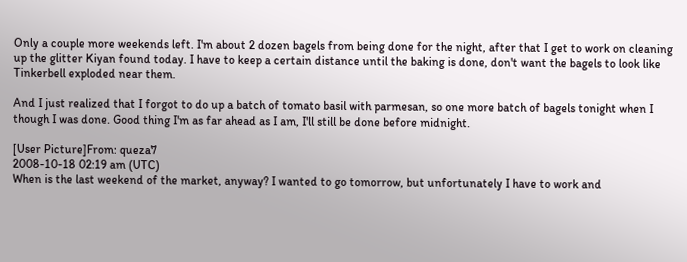Only a couple more weekends left. I'm about 2 dozen bagels from being done for the night, after that I get to work on cleaning up the glitter Kiyan found today. I have to keep a certain distance until the baking is done, don't want the bagels to look like Tinkerbell exploded near them.

And I just realized that I forgot to do up a batch of tomato basil with parmesan, so one more batch of bagels tonight when I though I was done. Good thing I'm as far ahead as I am, I'll still be done before midnight.

[User Picture]From: queza7
2008-10-18 02:19 am (UTC)
When is the last weekend of the market, anyway? I wanted to go tomorrow, but unfortunately I have to work and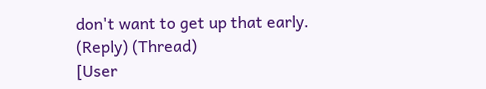don't want to get up that early.
(Reply) (Thread)
[User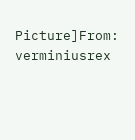Picture]From: verminiusrex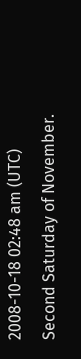2008-10-18 02:48 am (UTC)
Second Saturday of November.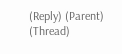(Reply) (Parent) (Thread)